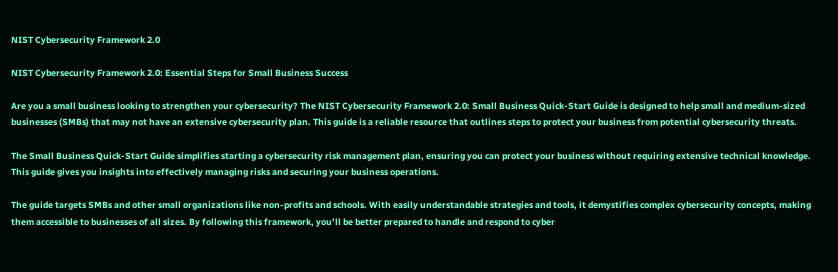NIST Cybersecurity Framework 2.0

NIST Cybersecurity Framework 2.0: Essential Steps for Small Business Success

Are you a small business looking to strengthen your cybersecurity? The NIST Cybersecurity Framework 2.0: Small Business Quick-Start Guide is designed to help small and medium-sized businesses (SMBs) that may not have an extensive cybersecurity plan. This guide is a reliable resource that outlines steps to protect your business from potential cybersecurity threats.

The Small Business Quick-Start Guide simplifies starting a cybersecurity risk management plan, ensuring you can protect your business without requiring extensive technical knowledge. This guide gives you insights into effectively managing risks and securing your business operations.

The guide targets SMBs and other small organizations like non-profits and schools. With easily understandable strategies and tools, it demystifies complex cybersecurity concepts, making them accessible to businesses of all sizes. By following this framework, you’ll be better prepared to handle and respond to cyber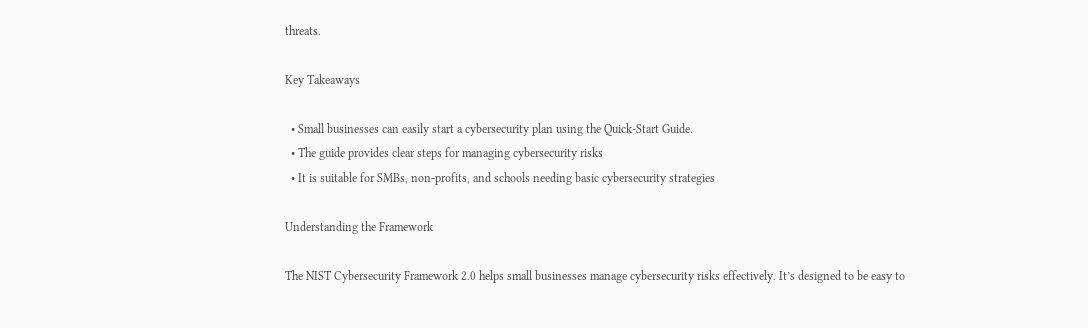threats.

Key Takeaways

  • Small businesses can easily start a cybersecurity plan using the Quick-Start Guide.
  • The guide provides clear steps for managing cybersecurity risks
  • It is suitable for SMBs, non-profits, and schools needing basic cybersecurity strategies

Understanding the Framework

The NIST Cybersecurity Framework 2.0 helps small businesses manage cybersecurity risks effectively. It’s designed to be easy to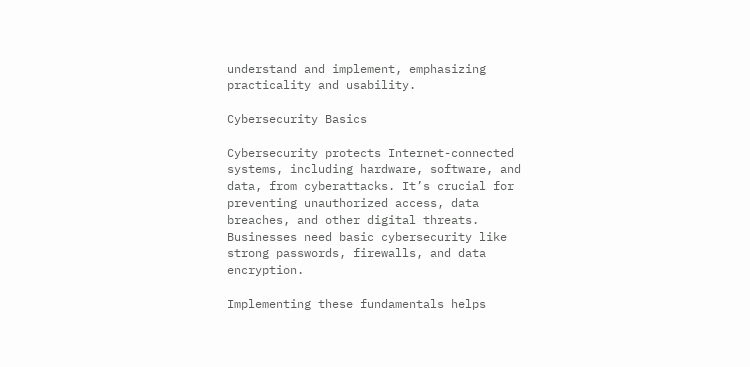understand and implement, emphasizing practicality and usability.

Cybersecurity Basics

Cybersecurity protects Internet-connected systems, including hardware, software, and data, from cyberattacks. It’s crucial for preventing unauthorized access, data breaches, and other digital threats. Businesses need basic cybersecurity like strong passwords, firewalls, and data encryption.

Implementing these fundamentals helps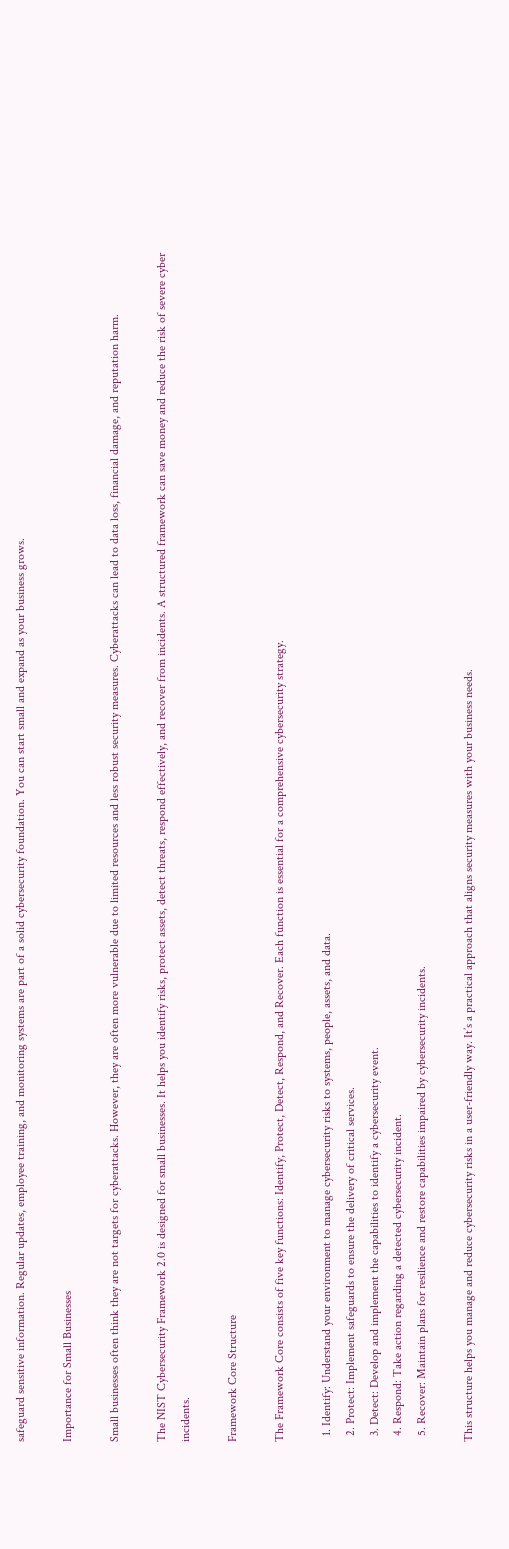safeguard sensitive information. Regular updates, employee training, and monitoring systems are part of a solid cybersecurity foundation. You can start small and expand as your business grows.

Importance for Small Businesses

Small businesses often think they are not targets for cyberattacks. However, they are often more vulnerable due to limited resources and less robust security measures. Cyberattacks can lead to data loss, financial damage, and reputation harm.

The NIST Cybersecurity Framework 2.0 is designed for small businesses. It helps you identify risks, protect assets, detect threats, respond effectively, and recover from incidents. A structured framework can save money and reduce the risk of severe cyber incidents.

Framework Core Structure

The Framework Core consists of five key functions: Identify, Protect, Detect, Respond, and Recover. Each function is essential for a comprehensive cybersecurity strategy.

  1. Identify: Understand your environment to manage cybersecurity risks to systems, people, assets, and data.
  2. Protect: Implement safeguards to ensure the delivery of critical services.
  3. Detect: Develop and implement the capabilities to identify a cybersecurity event.
  4. Respond: Take action regarding a detected cybersecurity incident.
  5. Recover: Maintain plans for resilience and restore capabilities impaired by cybersecurity incidents.

This structure helps you manage and reduce cybersecurity risks in a user-friendly way. It’s a practical approach that aligns security measures with your business needs.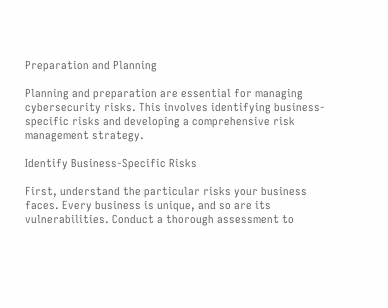Preparation and Planning

Planning and preparation are essential for managing cybersecurity risks. This involves identifying business-specific risks and developing a comprehensive risk management strategy.

Identify Business-Specific Risks

First, understand the particular risks your business faces. Every business is unique, and so are its vulnerabilities. Conduct a thorough assessment to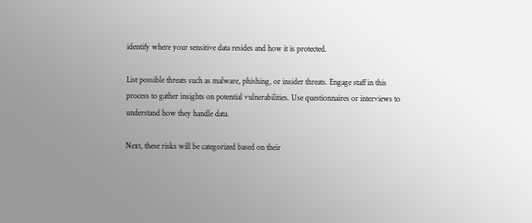identify where your sensitive data resides and how it is protected.

List possible threats such as malware, phishing, or insider threats. Engage staff in this process to gather insights on potential vulnerabilities. Use questionnaires or interviews to understand how they handle data.

Next, these risks will be categorized based on their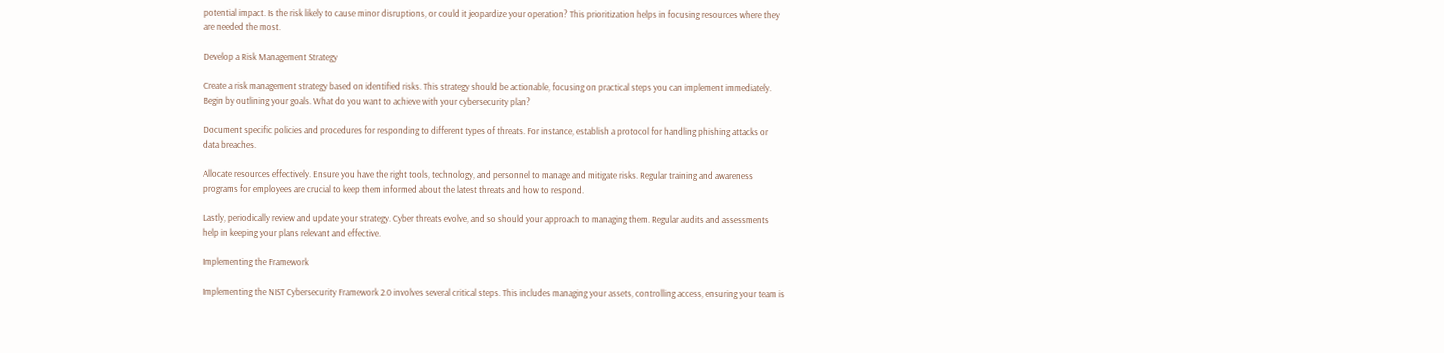potential impact. Is the risk likely to cause minor disruptions, or could it jeopardize your operation? This prioritization helps in focusing resources where they are needed the most.

Develop a Risk Management Strategy

Create a risk management strategy based on identified risks. This strategy should be actionable, focusing on practical steps you can implement immediately. Begin by outlining your goals. What do you want to achieve with your cybersecurity plan?

Document specific policies and procedures for responding to different types of threats. For instance, establish a protocol for handling phishing attacks or data breaches.

Allocate resources effectively. Ensure you have the right tools, technology, and personnel to manage and mitigate risks. Regular training and awareness programs for employees are crucial to keep them informed about the latest threats and how to respond.

Lastly, periodically review and update your strategy. Cyber threats evolve, and so should your approach to managing them. Regular audits and assessments help in keeping your plans relevant and effective.

Implementing the Framework

Implementing the NIST Cybersecurity Framework 2.0 involves several critical steps. This includes managing your assets, controlling access, ensuring your team is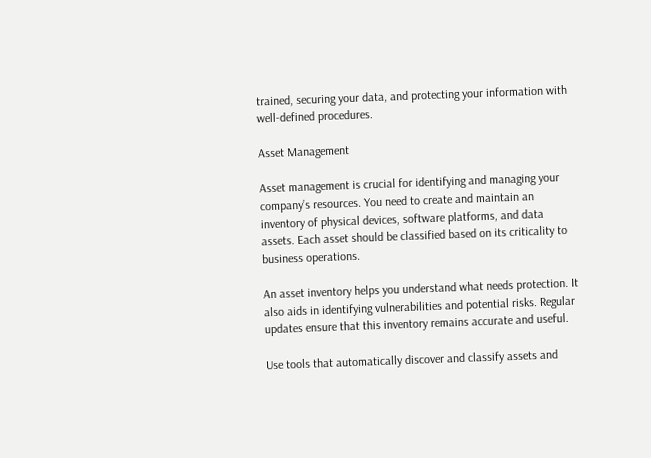trained, securing your data, and protecting your information with well-defined procedures.

Asset Management

Asset management is crucial for identifying and managing your company’s resources. You need to create and maintain an inventory of physical devices, software platforms, and data assets. Each asset should be classified based on its criticality to business operations.

An asset inventory helps you understand what needs protection. It also aids in identifying vulnerabilities and potential risks. Regular updates ensure that this inventory remains accurate and useful.

Use tools that automatically discover and classify assets and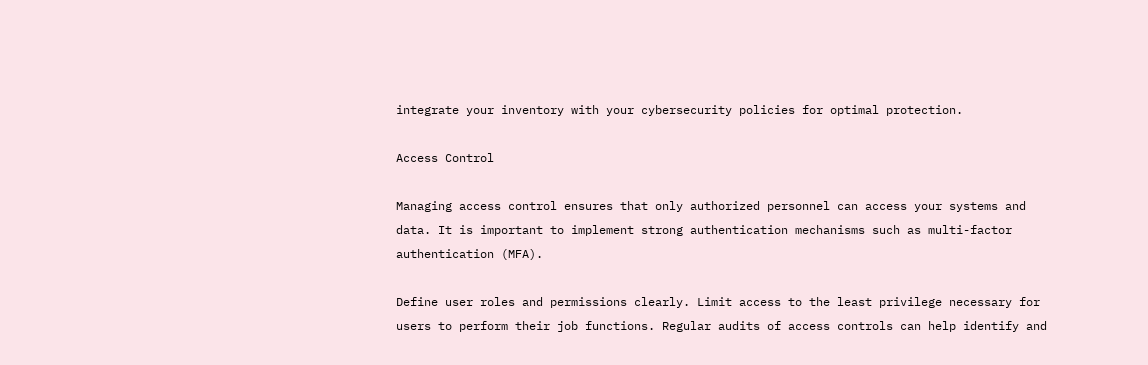integrate your inventory with your cybersecurity policies for optimal protection.

Access Control

Managing access control ensures that only authorized personnel can access your systems and data. It is important to implement strong authentication mechanisms such as multi-factor authentication (MFA).

Define user roles and permissions clearly. Limit access to the least privilege necessary for users to perform their job functions. Regular audits of access controls can help identify and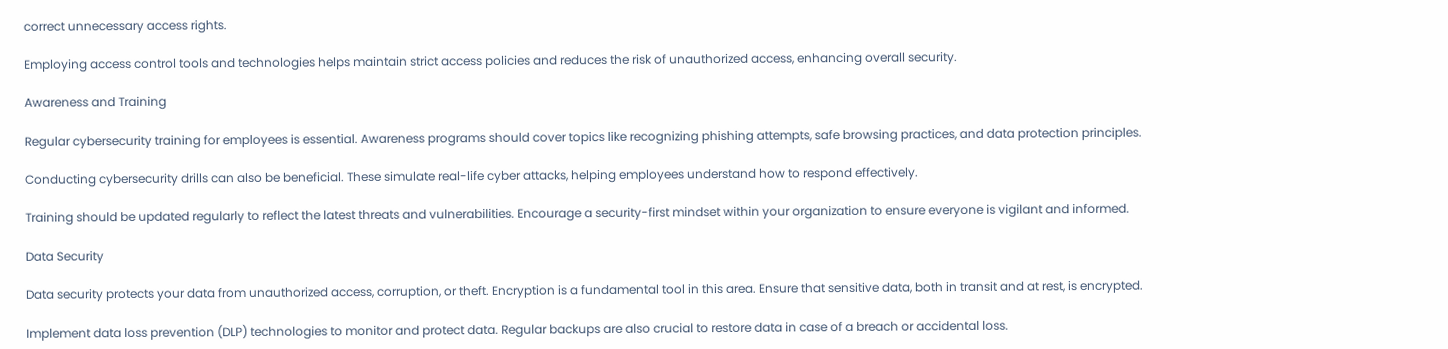correct unnecessary access rights.

Employing access control tools and technologies helps maintain strict access policies and reduces the risk of unauthorized access, enhancing overall security.

Awareness and Training

Regular cybersecurity training for employees is essential. Awareness programs should cover topics like recognizing phishing attempts, safe browsing practices, and data protection principles.

Conducting cybersecurity drills can also be beneficial. These simulate real-life cyber attacks, helping employees understand how to respond effectively.

Training should be updated regularly to reflect the latest threats and vulnerabilities. Encourage a security-first mindset within your organization to ensure everyone is vigilant and informed.

Data Security

Data security protects your data from unauthorized access, corruption, or theft. Encryption is a fundamental tool in this area. Ensure that sensitive data, both in transit and at rest, is encrypted.

Implement data loss prevention (DLP) technologies to monitor and protect data. Regular backups are also crucial to restore data in case of a breach or accidental loss.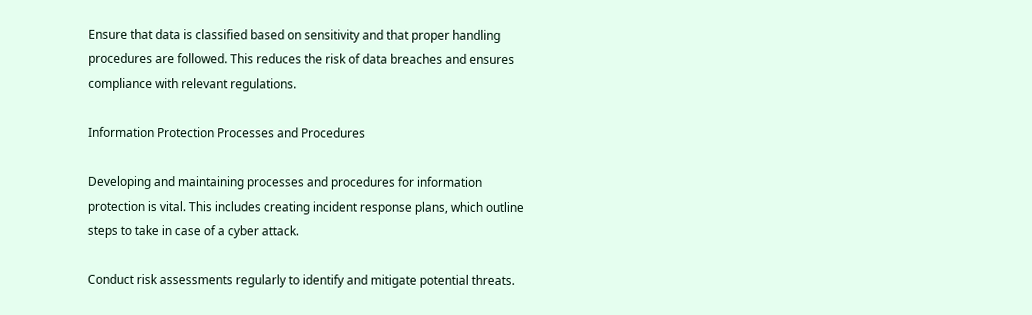Ensure that data is classified based on sensitivity and that proper handling procedures are followed. This reduces the risk of data breaches and ensures compliance with relevant regulations.

Information Protection Processes and Procedures

Developing and maintaining processes and procedures for information protection is vital. This includes creating incident response plans, which outline steps to take in case of a cyber attack.

Conduct risk assessments regularly to identify and mitigate potential threats.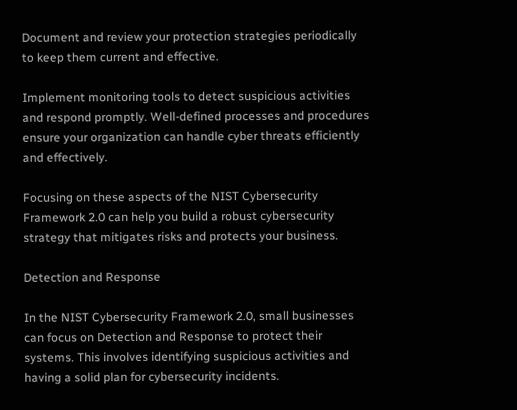Document and review your protection strategies periodically to keep them current and effective.

Implement monitoring tools to detect suspicious activities and respond promptly. Well-defined processes and procedures ensure your organization can handle cyber threats efficiently and effectively.

Focusing on these aspects of the NIST Cybersecurity Framework 2.0 can help you build a robust cybersecurity strategy that mitigates risks and protects your business.

Detection and Response

In the NIST Cybersecurity Framework 2.0, small businesses can focus on Detection and Response to protect their systems. This involves identifying suspicious activities and having a solid plan for cybersecurity incidents.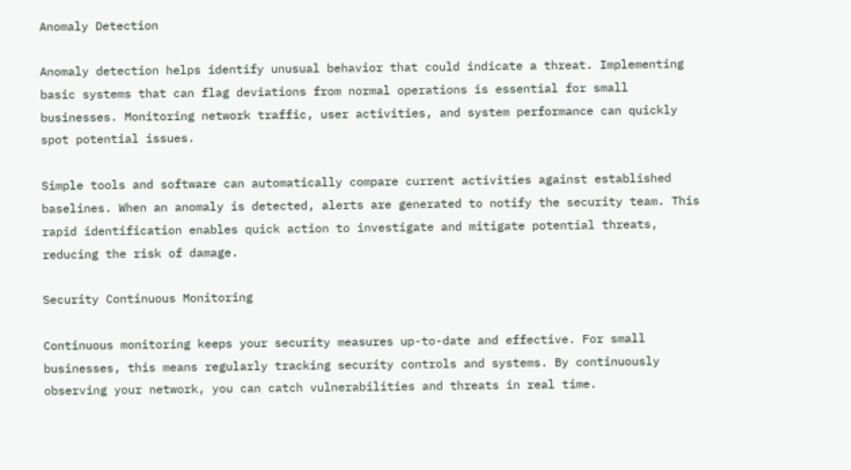Anomaly Detection

Anomaly detection helps identify unusual behavior that could indicate a threat. Implementing basic systems that can flag deviations from normal operations is essential for small businesses. Monitoring network traffic, user activities, and system performance can quickly spot potential issues.

Simple tools and software can automatically compare current activities against established baselines. When an anomaly is detected, alerts are generated to notify the security team. This rapid identification enables quick action to investigate and mitigate potential threats, reducing the risk of damage.

Security Continuous Monitoring

Continuous monitoring keeps your security measures up-to-date and effective. For small businesses, this means regularly tracking security controls and systems. By continuously observing your network, you can catch vulnerabilities and threats in real time.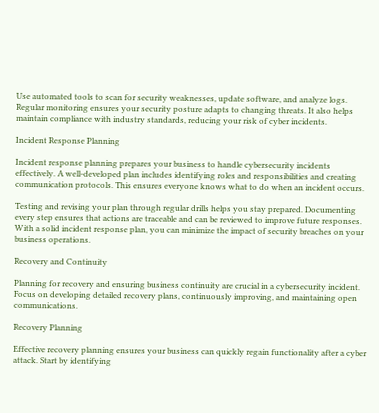Use automated tools to scan for security weaknesses, update software, and analyze logs. Regular monitoring ensures your security posture adapts to changing threats. It also helps maintain compliance with industry standards, reducing your risk of cyber incidents.

Incident Response Planning

Incident response planning prepares your business to handle cybersecurity incidents effectively. A well-developed plan includes identifying roles and responsibilities and creating communication protocols. This ensures everyone knows what to do when an incident occurs.

Testing and revising your plan through regular drills helps you stay prepared. Documenting every step ensures that actions are traceable and can be reviewed to improve future responses. With a solid incident response plan, you can minimize the impact of security breaches on your business operations.

Recovery and Continuity

Planning for recovery and ensuring business continuity are crucial in a cybersecurity incident. Focus on developing detailed recovery plans, continuously improving, and maintaining open communications.

Recovery Planning

Effective recovery planning ensures your business can quickly regain functionality after a cyber attack. Start by identifying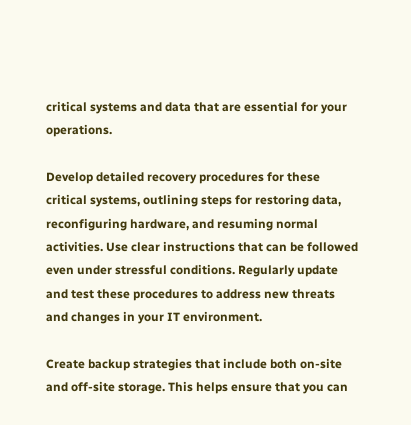critical systems and data that are essential for your operations.

Develop detailed recovery procedures for these critical systems, outlining steps for restoring data, reconfiguring hardware, and resuming normal activities. Use clear instructions that can be followed even under stressful conditions. Regularly update and test these procedures to address new threats and changes in your IT environment.

Create backup strategies that include both on-site and off-site storage. This helps ensure that you can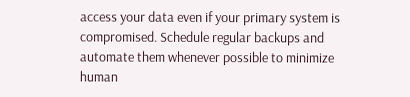access your data even if your primary system is compromised. Schedule regular backups and automate them whenever possible to minimize human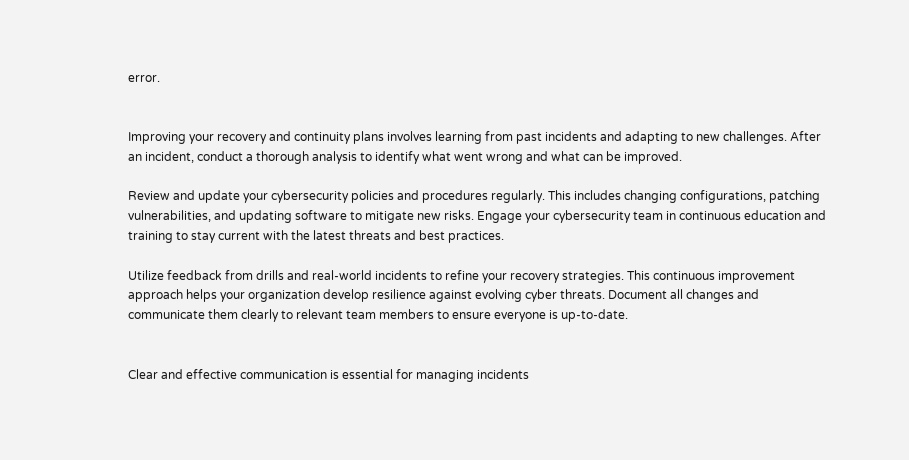error.


Improving your recovery and continuity plans involves learning from past incidents and adapting to new challenges. After an incident, conduct a thorough analysis to identify what went wrong and what can be improved.

Review and update your cybersecurity policies and procedures regularly. This includes changing configurations, patching vulnerabilities, and updating software to mitigate new risks. Engage your cybersecurity team in continuous education and training to stay current with the latest threats and best practices.

Utilize feedback from drills and real-world incidents to refine your recovery strategies. This continuous improvement approach helps your organization develop resilience against evolving cyber threats. Document all changes and communicate them clearly to relevant team members to ensure everyone is up-to-date.


Clear and effective communication is essential for managing incidents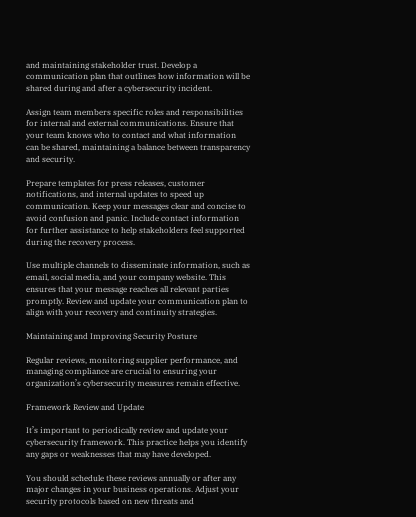and maintaining stakeholder trust. Develop a communication plan that outlines how information will be shared during and after a cybersecurity incident.

Assign team members specific roles and responsibilities for internal and external communications. Ensure that your team knows who to contact and what information can be shared, maintaining a balance between transparency and security.

Prepare templates for press releases, customer notifications, and internal updates to speed up communication. Keep your messages clear and concise to avoid confusion and panic. Include contact information for further assistance to help stakeholders feel supported during the recovery process.

Use multiple channels to disseminate information, such as email, social media, and your company website. This ensures that your message reaches all relevant parties promptly. Review and update your communication plan to align with your recovery and continuity strategies.

Maintaining and Improving Security Posture

Regular reviews, monitoring supplier performance, and managing compliance are crucial to ensuring your organization’s cybersecurity measures remain effective.

Framework Review and Update

It’s important to periodically review and update your cybersecurity framework. This practice helps you identify any gaps or weaknesses that may have developed.

You should schedule these reviews annually or after any major changes in your business operations. Adjust your security protocols based on new threats and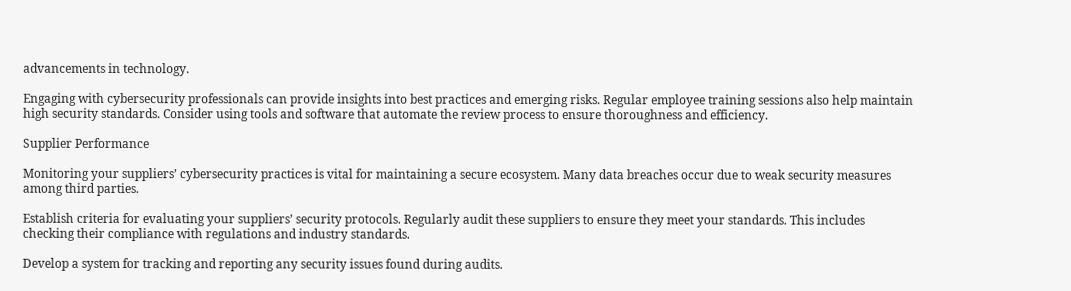advancements in technology.

Engaging with cybersecurity professionals can provide insights into best practices and emerging risks. Regular employee training sessions also help maintain high security standards. Consider using tools and software that automate the review process to ensure thoroughness and efficiency.

Supplier Performance

Monitoring your suppliers’ cybersecurity practices is vital for maintaining a secure ecosystem. Many data breaches occur due to weak security measures among third parties.

Establish criteria for evaluating your suppliers’ security protocols. Regularly audit these suppliers to ensure they meet your standards. This includes checking their compliance with regulations and industry standards.

Develop a system for tracking and reporting any security issues found during audits.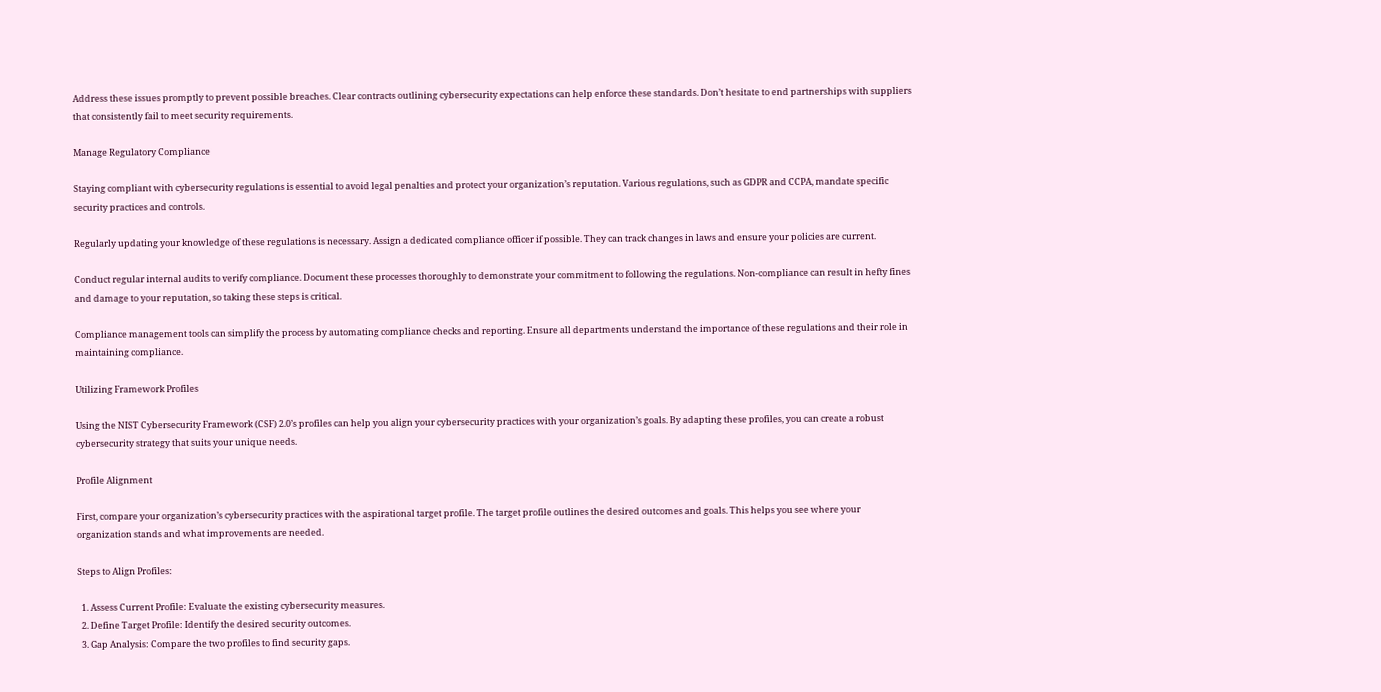Address these issues promptly to prevent possible breaches. Clear contracts outlining cybersecurity expectations can help enforce these standards. Don’t hesitate to end partnerships with suppliers that consistently fail to meet security requirements.

Manage Regulatory Compliance

Staying compliant with cybersecurity regulations is essential to avoid legal penalties and protect your organization’s reputation. Various regulations, such as GDPR and CCPA, mandate specific security practices and controls.

Regularly updating your knowledge of these regulations is necessary. Assign a dedicated compliance officer if possible. They can track changes in laws and ensure your policies are current.

Conduct regular internal audits to verify compliance. Document these processes thoroughly to demonstrate your commitment to following the regulations. Non-compliance can result in hefty fines and damage to your reputation, so taking these steps is critical.

Compliance management tools can simplify the process by automating compliance checks and reporting. Ensure all departments understand the importance of these regulations and their role in maintaining compliance.

Utilizing Framework Profiles

Using the NIST Cybersecurity Framework (CSF) 2.0’s profiles can help you align your cybersecurity practices with your organization’s goals. By adapting these profiles, you can create a robust cybersecurity strategy that suits your unique needs.

Profile Alignment

First, compare your organization’s cybersecurity practices with the aspirational target profile. The target profile outlines the desired outcomes and goals. This helps you see where your organization stands and what improvements are needed.

Steps to Align Profiles:

  1. Assess Current Profile: Evaluate the existing cybersecurity measures.
  2. Define Target Profile: Identify the desired security outcomes.
  3. Gap Analysis: Compare the two profiles to find security gaps.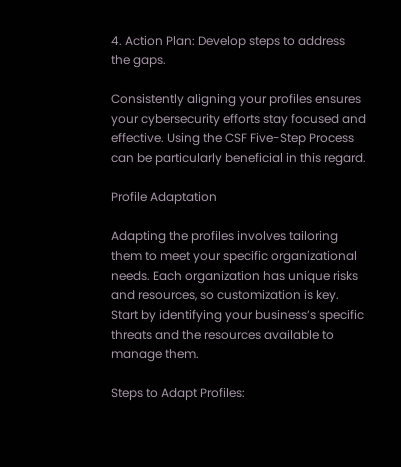4. Action Plan: Develop steps to address the gaps.

Consistently aligning your profiles ensures your cybersecurity efforts stay focused and effective. Using the CSF Five-Step Process can be particularly beneficial in this regard.

Profile Adaptation

Adapting the profiles involves tailoring them to meet your specific organizational needs. Each organization has unique risks and resources, so customization is key. Start by identifying your business’s specific threats and the resources available to manage them.

Steps to Adapt Profiles: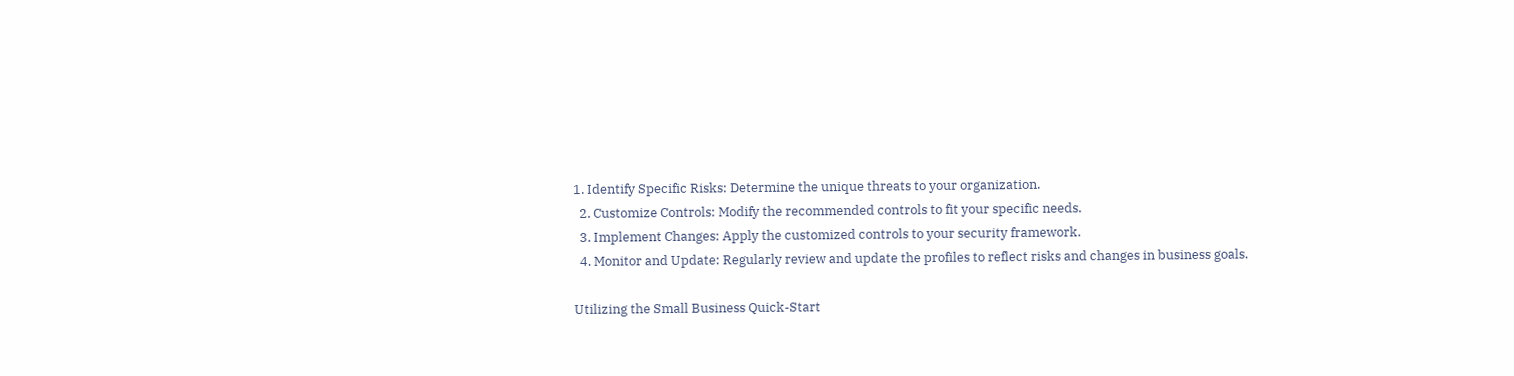1. Identify Specific Risks: Determine the unique threats to your organization.
  2. Customize Controls: Modify the recommended controls to fit your specific needs.
  3. Implement Changes: Apply the customized controls to your security framework.
  4. Monitor and Update: Regularly review and update the profiles to reflect risks and changes in business goals.

Utilizing the Small Business Quick-Start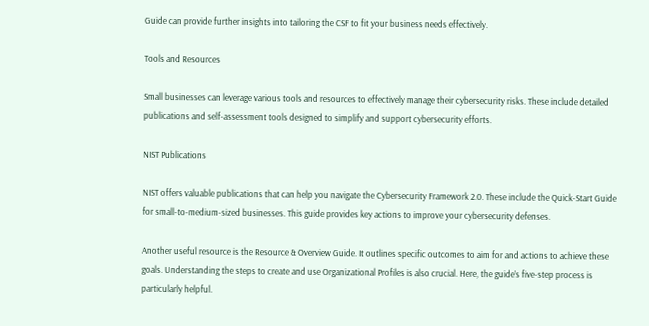Guide can provide further insights into tailoring the CSF to fit your business needs effectively.

Tools and Resources

Small businesses can leverage various tools and resources to effectively manage their cybersecurity risks. These include detailed publications and self-assessment tools designed to simplify and support cybersecurity efforts.

NIST Publications

NIST offers valuable publications that can help you navigate the Cybersecurity Framework 2.0. These include the Quick-Start Guide for small-to-medium-sized businesses. This guide provides key actions to improve your cybersecurity defenses.

Another useful resource is the Resource & Overview Guide. It outlines specific outcomes to aim for and actions to achieve these goals. Understanding the steps to create and use Organizational Profiles is also crucial. Here, the guide’s five-step process is particularly helpful.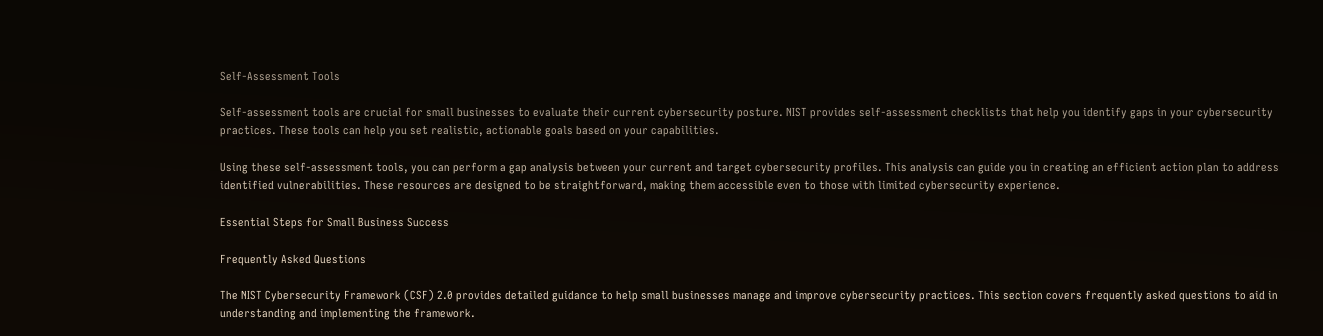Self-Assessment Tools

Self-assessment tools are crucial for small businesses to evaluate their current cybersecurity posture. NIST provides self-assessment checklists that help you identify gaps in your cybersecurity practices. These tools can help you set realistic, actionable goals based on your capabilities.

Using these self-assessment tools, you can perform a gap analysis between your current and target cybersecurity profiles. This analysis can guide you in creating an efficient action plan to address identified vulnerabilities. These resources are designed to be straightforward, making them accessible even to those with limited cybersecurity experience.

Essential Steps for Small Business Success

Frequently Asked Questions

The NIST Cybersecurity Framework (CSF) 2.0 provides detailed guidance to help small businesses manage and improve cybersecurity practices. This section covers frequently asked questions to aid in understanding and implementing the framework.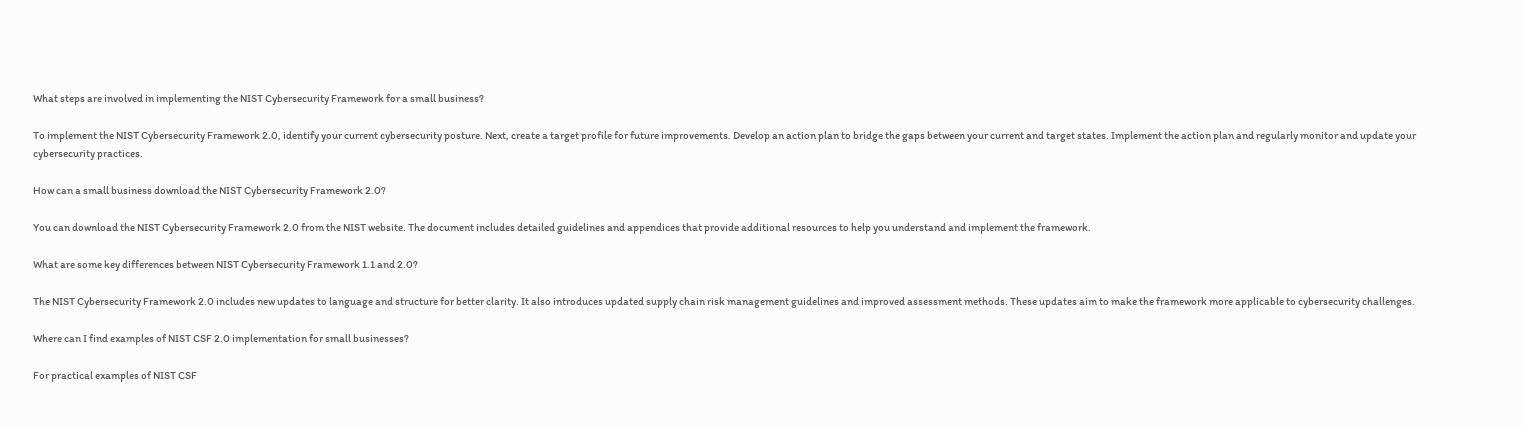What steps are involved in implementing the NIST Cybersecurity Framework for a small business?

To implement the NIST Cybersecurity Framework 2.0, identify your current cybersecurity posture. Next, create a target profile for future improvements. Develop an action plan to bridge the gaps between your current and target states. Implement the action plan and regularly monitor and update your cybersecurity practices.

How can a small business download the NIST Cybersecurity Framework 2.0?

You can download the NIST Cybersecurity Framework 2.0 from the NIST website. The document includes detailed guidelines and appendices that provide additional resources to help you understand and implement the framework.

What are some key differences between NIST Cybersecurity Framework 1.1 and 2.0?

The NIST Cybersecurity Framework 2.0 includes new updates to language and structure for better clarity. It also introduces updated supply chain risk management guidelines and improved assessment methods. These updates aim to make the framework more applicable to cybersecurity challenges.

Where can I find examples of NIST CSF 2.0 implementation for small businesses?

For practical examples of NIST CSF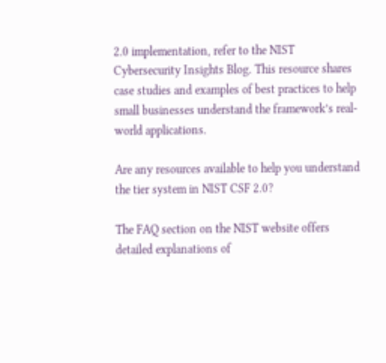2.0 implementation, refer to the NIST Cybersecurity Insights Blog. This resource shares case studies and examples of best practices to help small businesses understand the framework’s real-world applications.

Are any resources available to help you understand the tier system in NIST CSF 2.0?

The FAQ section on the NIST website offers detailed explanations of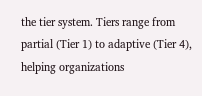the tier system. Tiers range from partial (Tier 1) to adaptive (Tier 4), helping organizations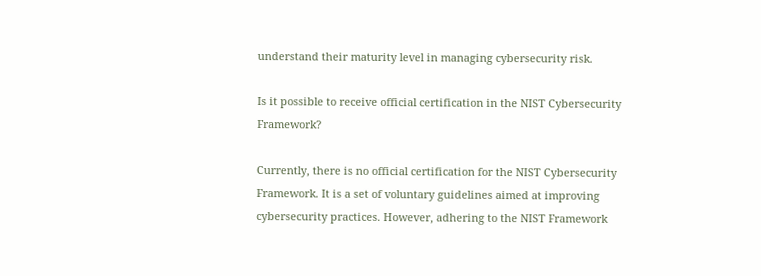understand their maturity level in managing cybersecurity risk.

Is it possible to receive official certification in the NIST Cybersecurity Framework?

Currently, there is no official certification for the NIST Cybersecurity Framework. It is a set of voluntary guidelines aimed at improving cybersecurity practices. However, adhering to the NIST Framework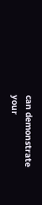can demonstrate your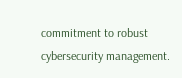commitment to robust cybersecurity management.